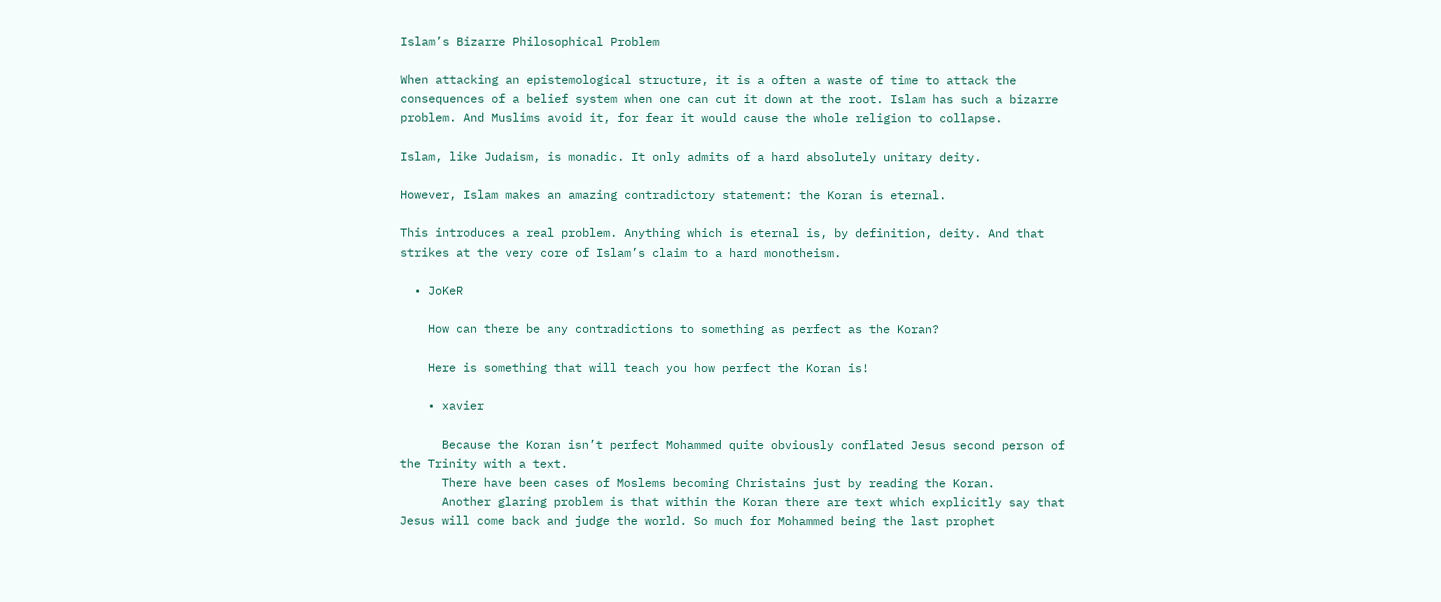Islam’s Bizarre Philosophical Problem

When attacking an epistemological structure, it is a often a waste of time to attack the consequences of a belief system when one can cut it down at the root. Islam has such a bizarre problem. And Muslims avoid it, for fear it would cause the whole religion to collapse.

Islam, like Judaism, is monadic. It only admits of a hard absolutely unitary deity.

However, Islam makes an amazing contradictory statement: the Koran is eternal.

This introduces a real problem. Anything which is eternal is, by definition, deity. And that strikes at the very core of Islam’s claim to a hard monotheism.

  • JoKeR

    How can there be any contradictions to something as perfect as the Koran?

    Here is something that will teach you how perfect the Koran is!

    • xavier

      Because the Koran isn’t perfect Mohammed quite obviously conflated Jesus second person of the Trinity with a text.
      There have been cases of Moslems becoming Christains just by reading the Koran.
      Another glaring problem is that within the Koran there are text which explicitly say that Jesus will come back and judge the world. So much for Mohammed being the last prophet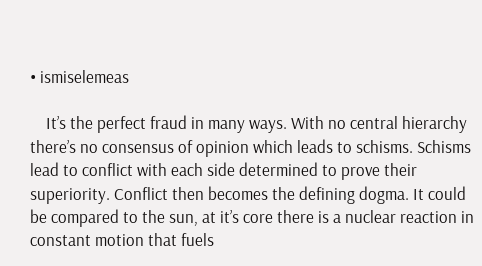• ismiselemeas

    It’s the perfect fraud in many ways. With no central hierarchy there’s no consensus of opinion which leads to schisms. Schisms lead to conflict with each side determined to prove their superiority. Conflict then becomes the defining dogma. It could be compared to the sun, at it’s core there is a nuclear reaction in constant motion that fuels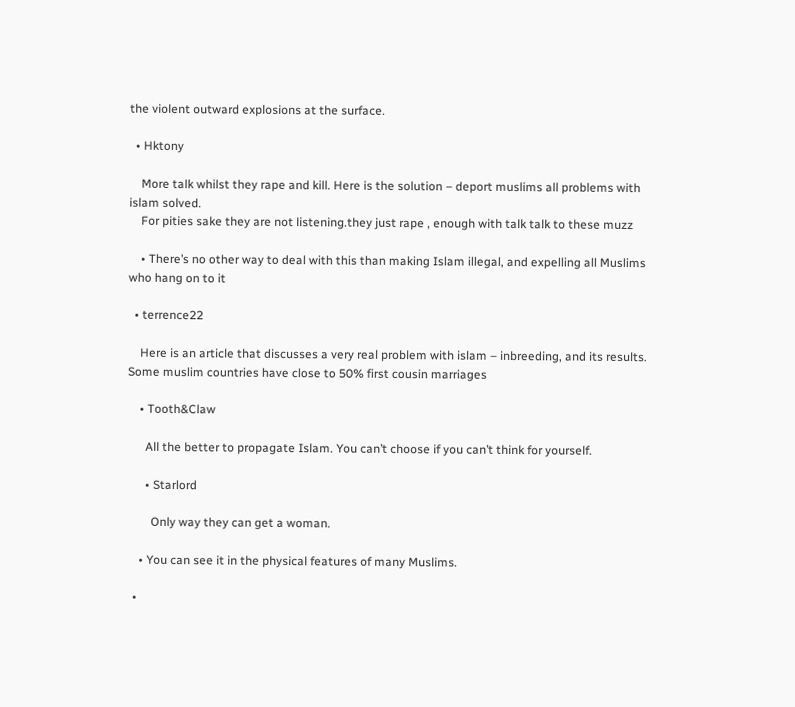the violent outward explosions at the surface.

  • Hktony

    More talk whilst they rape and kill. Here is the solution – deport muslims all problems with islam solved.
    For pities sake they are not listening.they just rape , enough with talk talk to these muzz

    • There’s no other way to deal with this than making Islam illegal, and expelling all Muslims who hang on to it

  • terrence22

    Here is an article that discusses a very real problem with islam – inbreeding, and its results. Some muslim countries have close to 50% first cousin marriages

    • Tooth&Claw

      All the better to propagate Islam. You can’t choose if you can’t think for yourself.

      • Starlord

        Only way they can get a woman.

    • You can see it in the physical features of many Muslims.

  •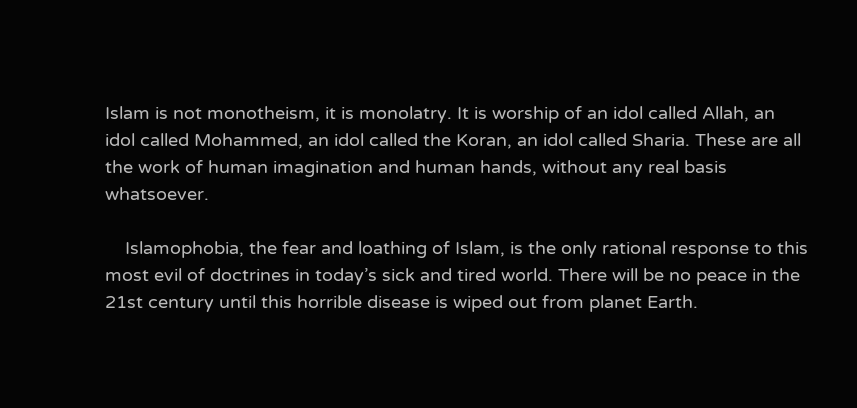Islam is not monotheism, it is monolatry. It is worship of an idol called Allah, an idol called Mohammed, an idol called the Koran, an idol called Sharia. These are all the work of human imagination and human hands, without any real basis whatsoever.

    Islamophobia, the fear and loathing of Islam, is the only rational response to this most evil of doctrines in today’s sick and tired world. There will be no peace in the 21st century until this horrible disease is wiped out from planet Earth.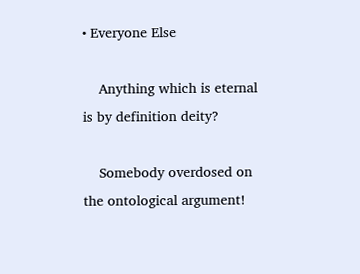• Everyone Else

    Anything which is eternal is by definition deity?

    Somebody overdosed on the ontological argument!